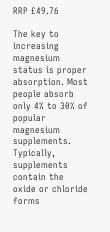RRP £49.76

The key to increasing magnesium status is proper absorption. Most people absorb only 4% to 30% of popular magnesium supplements. Typically, supplements contain the oxide or chloride forms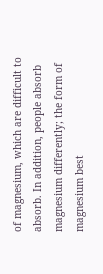of magnesium, which are difficult to absorb. In addition, people absorb magnesium differently; the form of magnesium best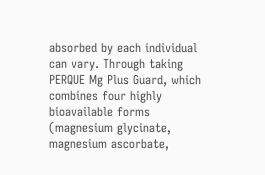absorbed by each individual can vary. Through taking PERQUE Mg Plus Guard, which combines four highly bioavailable forms (magnesium glycinate, magnesium ascorbate,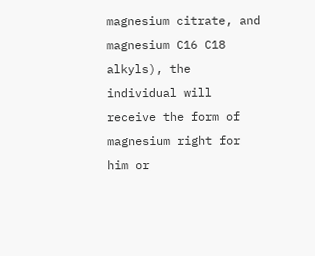magnesium citrate, and magnesium C16 C18 alkyls), the individual will receive the form of magnesium right for him or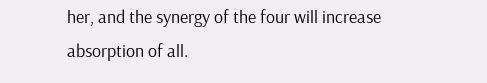her, and the synergy of the four will increase absorption of all.